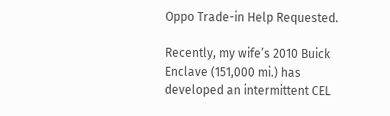Oppo Trade-in Help Requested.

Recently, my wife’s 2010 Buick Enclave (151,000 mi.) has developed an intermittent CEL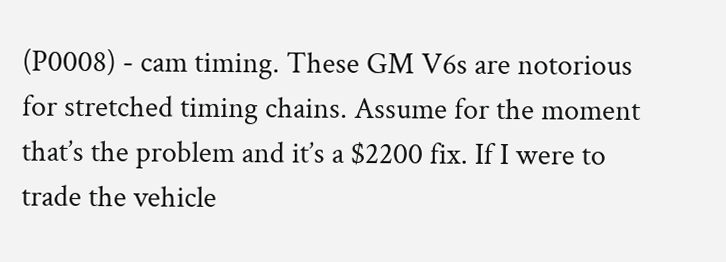(P0008) - cam timing. These GM V6s are notorious for stretched timing chains. Assume for the moment that’s the problem and it’s a $2200 fix. If I were to trade the vehicle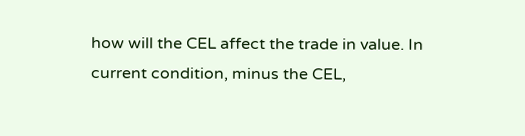how will the CEL affect the trade in value. In current condition, minus the CEL,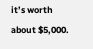it’s worth about $5,000.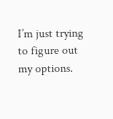I’m just trying to figure out my options.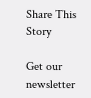Share This Story

Get our newsletter